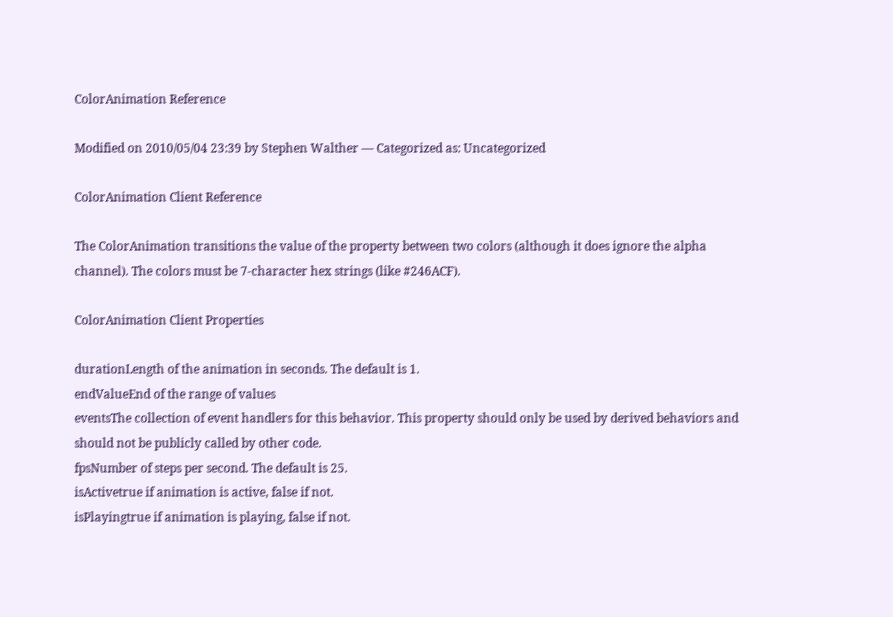ColorAnimation Reference

Modified on 2010/05/04 23:39 by Stephen Walther — Categorized as: Uncategorized

ColorAnimation Client Reference

The ColorAnimation transitions the value of the property between two colors (although it does ignore the alpha channel). The colors must be 7-character hex strings (like #246ACF).

ColorAnimation Client Properties

durationLength of the animation in seconds. The default is 1.
endValueEnd of the range of values
eventsThe collection of event handlers for this behavior. This property should only be used by derived behaviors and should not be publicly called by other code.
fpsNumber of steps per second. The default is 25.
isActivetrue if animation is active, false if not.
isPlayingtrue if animation is playing, false if not.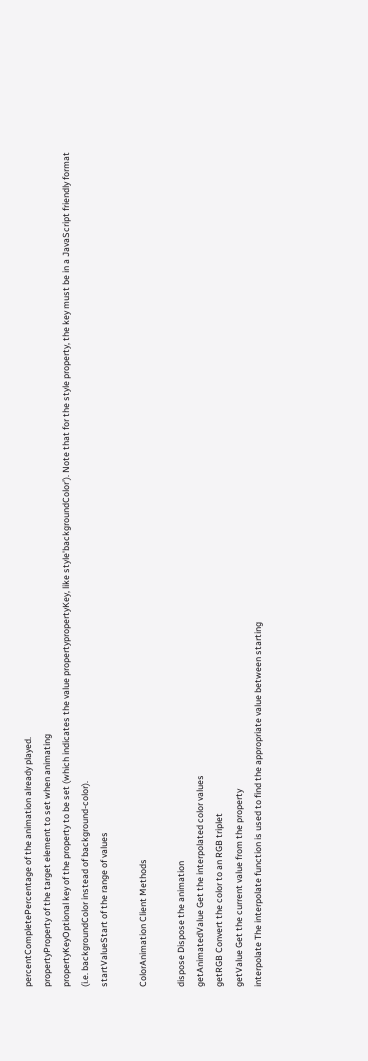percentCompletePercentage of the animation already played.
propertyProperty of the target element to set when animating
propertyKeyOptional key of the property to be set (which indicates the value propertypropertyKey, like style'backgroundColor'). Note that for the style property, the key must be in a JavaScript friendly format (i.e. backgroundColor instead of background-color).
startValueStart of the range of values

ColorAnimation Client Methods

dispose Dispose the animation
getAnimatedValue Get the interpolated color values
getRGB Convert the color to an RGB triplet
getValue Get the current value from the property
interpolate The interpolate function is used to find the appropriate value between starting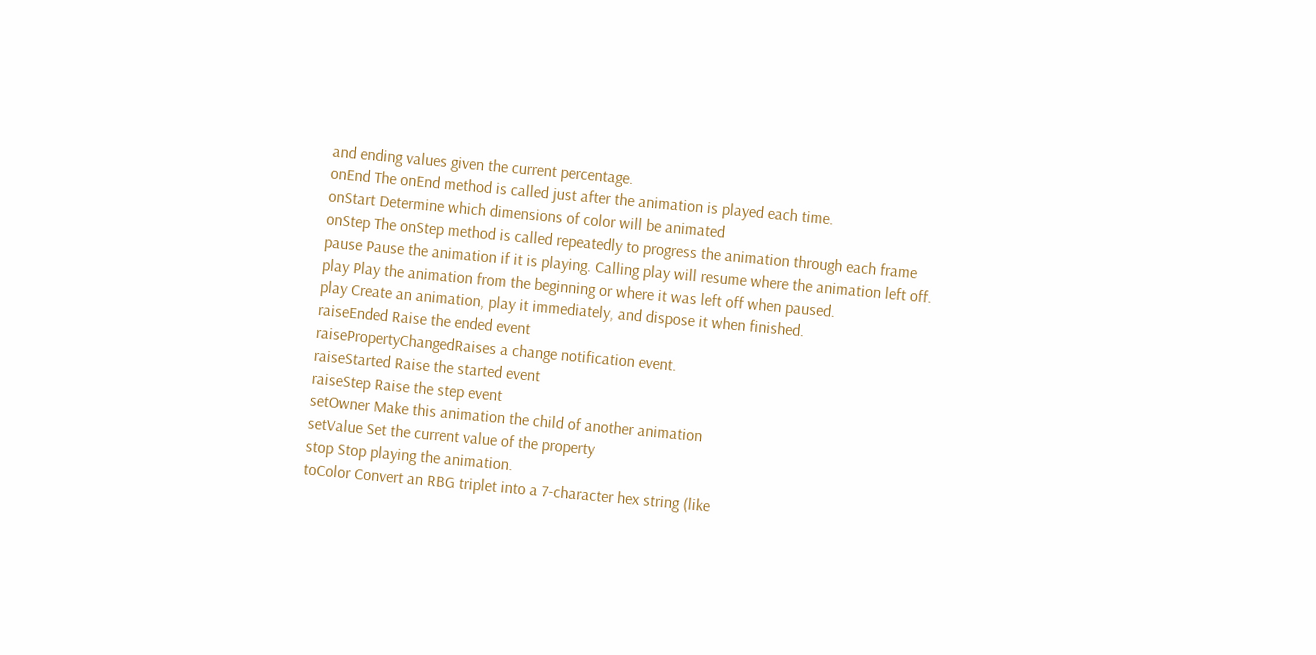and ending values given the current percentage.
onEnd The onEnd method is called just after the animation is played each time.
onStart Determine which dimensions of color will be animated
onStep The onStep method is called repeatedly to progress the animation through each frame
pause Pause the animation if it is playing. Calling play will resume where the animation left off.
play Play the animation from the beginning or where it was left off when paused.
play Create an animation, play it immediately, and dispose it when finished.
raiseEnded Raise the ended event
raisePropertyChangedRaises a change notification event.
raiseStarted Raise the started event
raiseStep Raise the step event
setOwner Make this animation the child of another animation
setValue Set the current value of the property
stop Stop playing the animation.
toColor Convert an RBG triplet into a 7-character hex string (like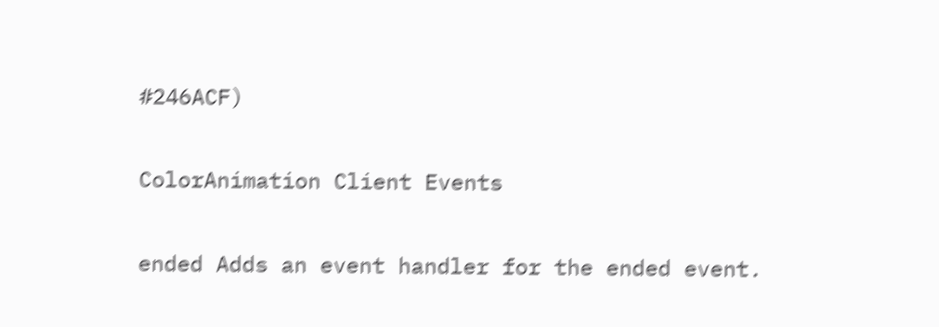#246ACF)

ColorAnimation Client Events

ended Adds an event handler for the ended event.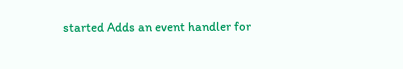started Adds an event handler for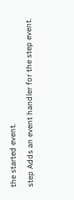the started event.
step Adds an event handler for the step event.